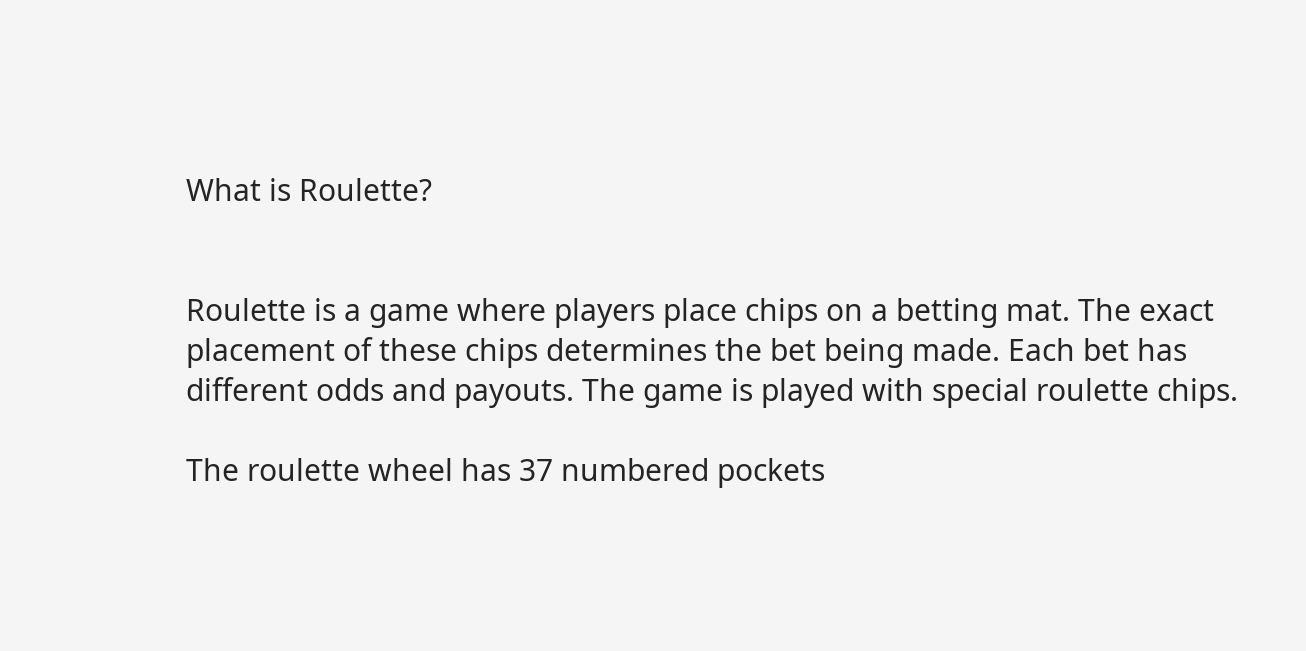What is Roulette?


Roulette is a game where players place chips on a betting mat. The exact placement of these chips determines the bet being made. Each bet has different odds and payouts. The game is played with special roulette chips.

The roulette wheel has 37 numbered pockets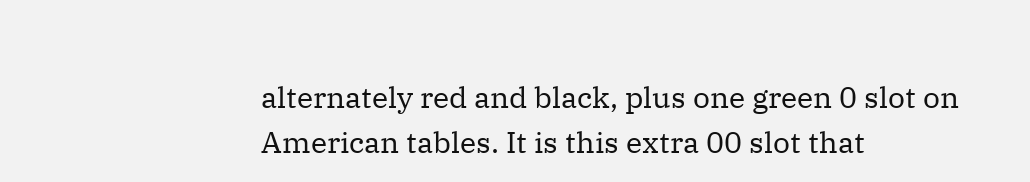alternately red and black, plus one green 0 slot on American tables. It is this extra 00 slot that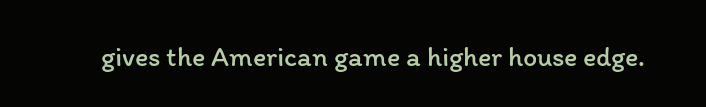gives the American game a higher house edge.